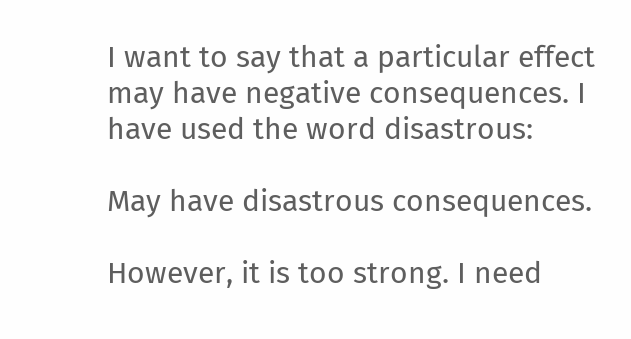I want to say that a particular effect may have negative consequences. I have used the word disastrous:

May have disastrous consequences.

However, it is too strong. I need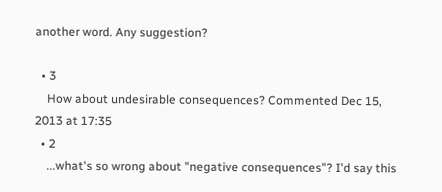another word. Any suggestion?

  • 3
    How about undesirable consequences? Commented Dec 15, 2013 at 17:35
  • 2
    ...what's so wrong about "negative consequences"? I'd say this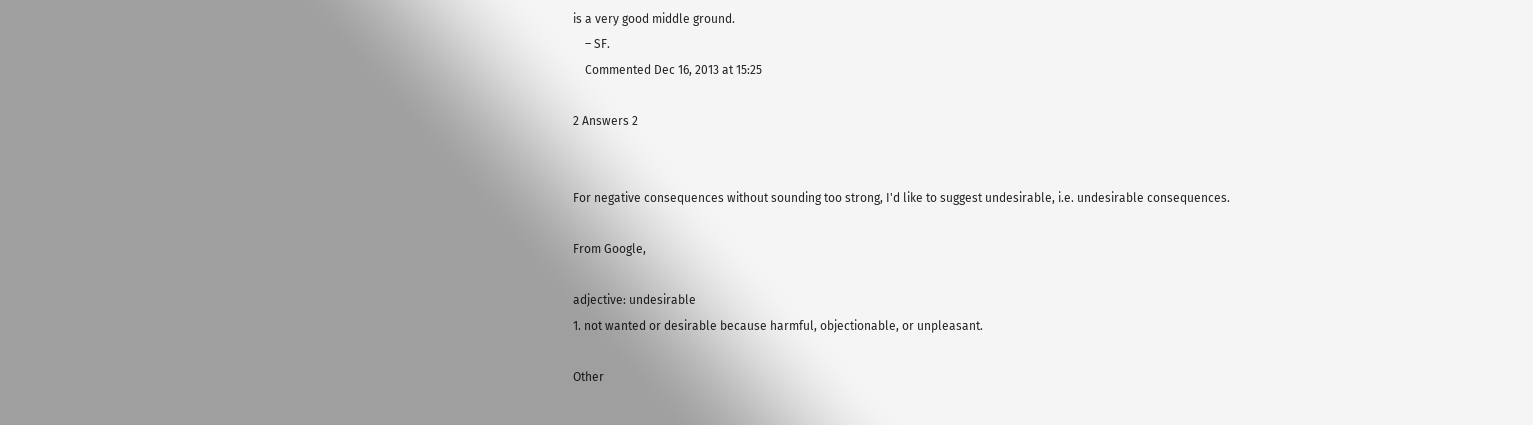is a very good middle ground.
    – SF.
    Commented Dec 16, 2013 at 15:25

2 Answers 2


For negative consequences without sounding too strong, I'd like to suggest undesirable, i.e. undesirable consequences.

From Google,

adjective: undesirable
1. not wanted or desirable because harmful, objectionable, or unpleasant.

Other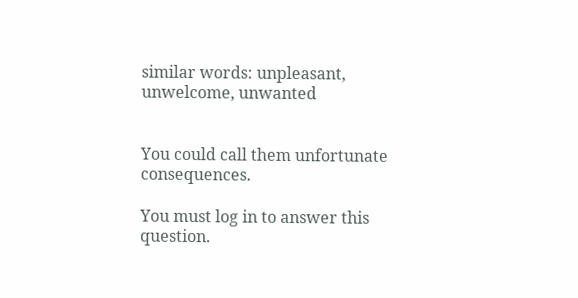similar words: unpleasant, unwelcome, unwanted


You could call them unfortunate consequences.

You must log in to answer this question.